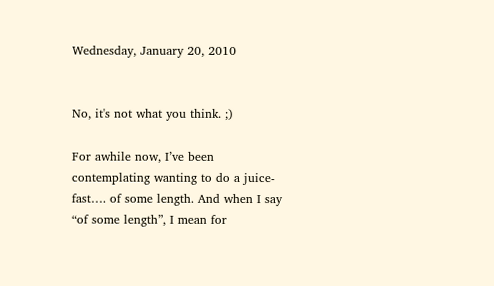Wednesday, January 20, 2010


No, it's not what you think. ;)

For awhile now, I’ve been contemplating wanting to do a juice-fast…. of some length. And when I say “of some length”, I mean for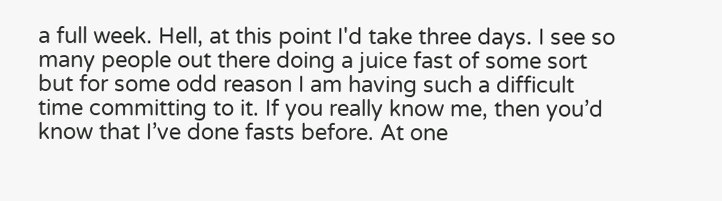a full week. Hell, at this point I'd take three days. I see so many people out there doing a juice fast of some sort but for some odd reason I am having such a difficult time committing to it. If you really know me, then you’d know that I’ve done fasts before. At one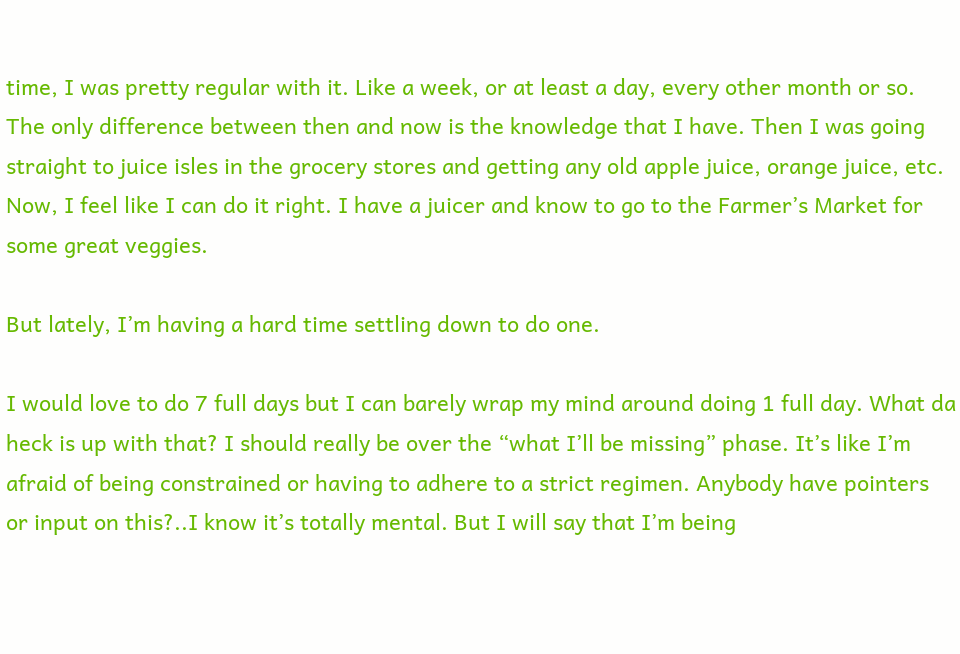time, I was pretty regular with it. Like a week, or at least a day, every other month or so. The only difference between then and now is the knowledge that I have. Then I was going straight to juice isles in the grocery stores and getting any old apple juice, orange juice, etc. Now, I feel like I can do it right. I have a juicer and know to go to the Farmer’s Market for some great veggies.

But lately, I’m having a hard time settling down to do one.

I would love to do 7 full days but I can barely wrap my mind around doing 1 full day. What da heck is up with that? I should really be over the “what I’ll be missing” phase. It’s like I’m afraid of being constrained or having to adhere to a strict regimen. Anybody have pointers or input on this?..I know it’s totally mental. But I will say that I’m being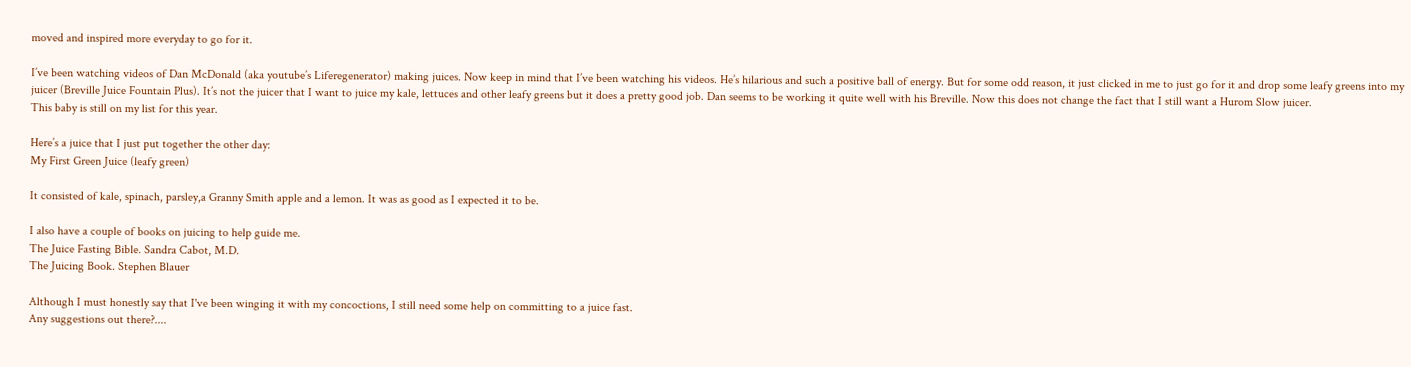moved and inspired more everyday to go for it.

I’ve been watching videos of Dan McDonald (aka youtube’s Liferegenerator) making juices. Now keep in mind that I’ve been watching his videos. He’s hilarious and such a positive ball of energy. But for some odd reason, it just clicked in me to just go for it and drop some leafy greens into my juicer (Breville Juice Fountain Plus). It’s not the juicer that I want to juice my kale, lettuces and other leafy greens but it does a pretty good job. Dan seems to be working it quite well with his Breville. Now this does not change the fact that I still want a Hurom Slow juicer.
This baby is still on my list for this year.

Here’s a juice that I just put together the other day:
My First Green Juice (leafy green)

It consisted of kale, spinach, parsley,a Granny Smith apple and a lemon. It was as good as I expected it to be.

I also have a couple of books on juicing to help guide me.
The Juice Fasting Bible. Sandra Cabot, M.D.
The Juicing Book. Stephen Blauer

Although I must honestly say that I've been winging it with my concoctions, I still need some help on committing to a juice fast.
Any suggestions out there?....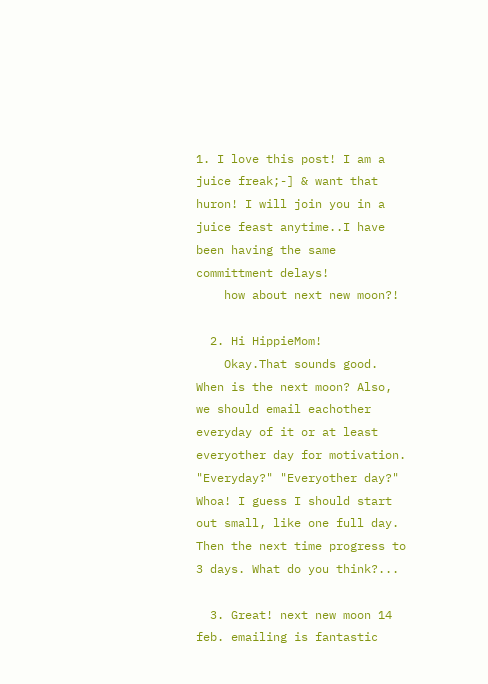1. I love this post! I am a juice freak;-] & want that huron! I will join you in a juice feast anytime..I have been having the same committment delays!
    how about next new moon?!

  2. Hi HippieMom!
    Okay.That sounds good. When is the next moon? Also, we should email eachother everyday of it or at least everyother day for motivation. "Everyday?" "Everyother day?" Whoa! I guess I should start out small, like one full day. Then the next time progress to 3 days. What do you think?...

  3. Great! next new moon 14 feb. emailing is fantastic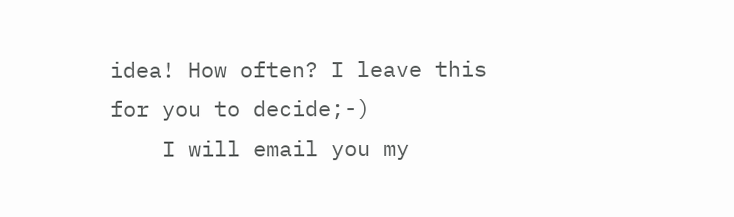idea! How often? I leave this for you to decide;-)
    I will email you my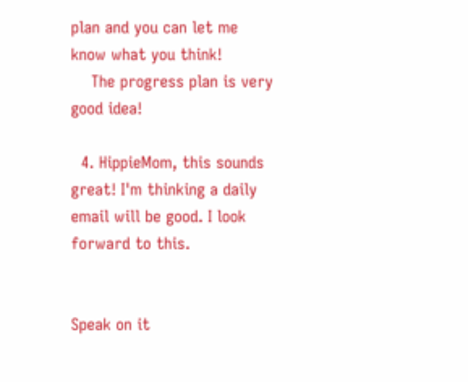plan and you can let me know what you think!
    The progress plan is very good idea!

  4. HippieMom, this sounds great! I'm thinking a daily email will be good. I look forward to this.


Speak on it